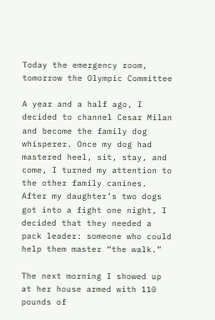Today the emergency room, tomorrow the Olympic Committee

A year and a half ago, I decided to channel Cesar Milan and become the family dog whisperer. Once my dog had mastered heel, sit, stay, and come, I turned my attention to the other family canines. After my daughter’s two dogs got into a fight one night, I decided that they needed a pack leader: someone who could help them master “the walk.”

The next morning I showed up at her house armed with 110 pounds of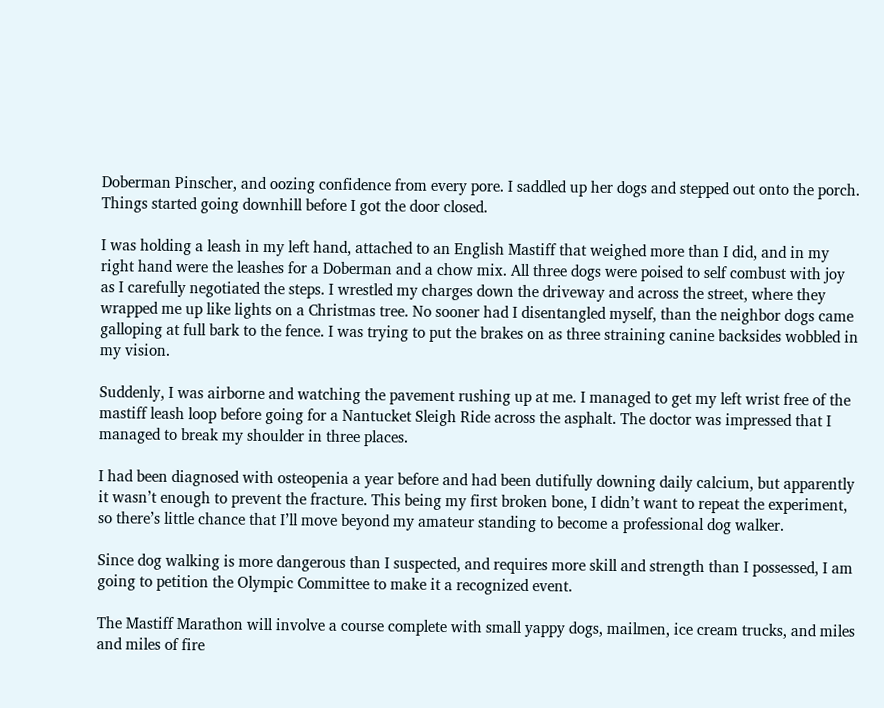Doberman Pinscher, and oozing confidence from every pore. I saddled up her dogs and stepped out onto the porch. Things started going downhill before I got the door closed.

I was holding a leash in my left hand, attached to an English Mastiff that weighed more than I did, and in my right hand were the leashes for a Doberman and a chow mix. All three dogs were poised to self combust with joy as I carefully negotiated the steps. I wrestled my charges down the driveway and across the street, where they wrapped me up like lights on a Christmas tree. No sooner had I disentangled myself, than the neighbor dogs came galloping at full bark to the fence. I was trying to put the brakes on as three straining canine backsides wobbled in my vision.

Suddenly, I was airborne and watching the pavement rushing up at me. I managed to get my left wrist free of the mastiff leash loop before going for a Nantucket Sleigh Ride across the asphalt. The doctor was impressed that I managed to break my shoulder in three places.

I had been diagnosed with osteopenia a year before and had been dutifully downing daily calcium, but apparently it wasn’t enough to prevent the fracture. This being my first broken bone, I didn’t want to repeat the experiment, so there’s little chance that I’ll move beyond my amateur standing to become a professional dog walker.

Since dog walking is more dangerous than I suspected, and requires more skill and strength than I possessed, I am going to petition the Olympic Committee to make it a recognized event.

The Mastiff Marathon will involve a course complete with small yappy dogs, mailmen, ice cream trucks, and miles and miles of fire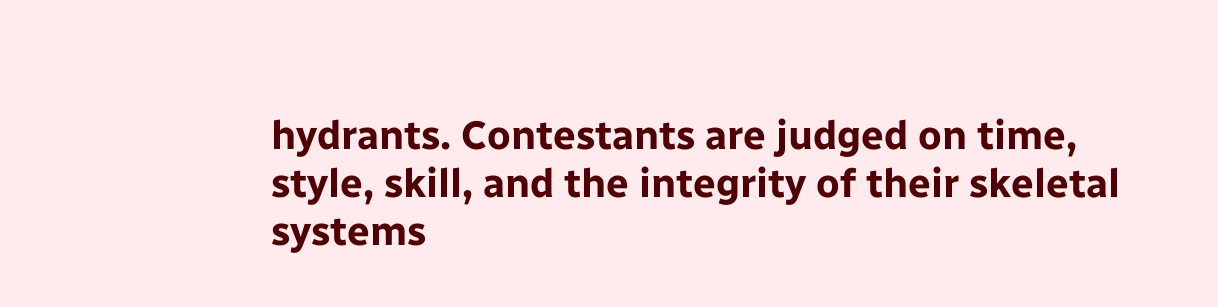hydrants. Contestants are judged on time, style, skill, and the integrity of their skeletal systems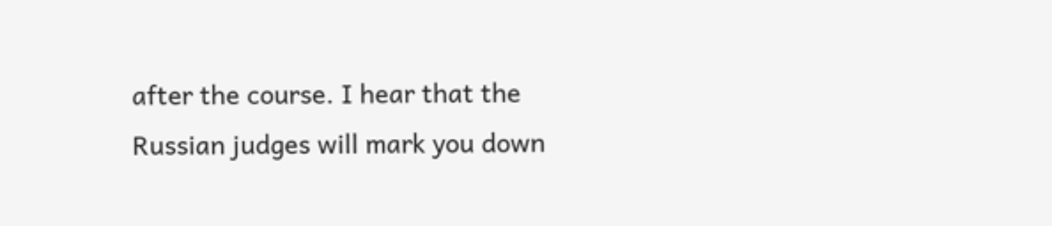after the course. I hear that the Russian judges will mark you down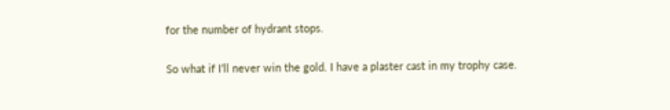for the number of hydrant stops.

So what if I’ll never win the gold. I have a plaster cast in my trophy case.